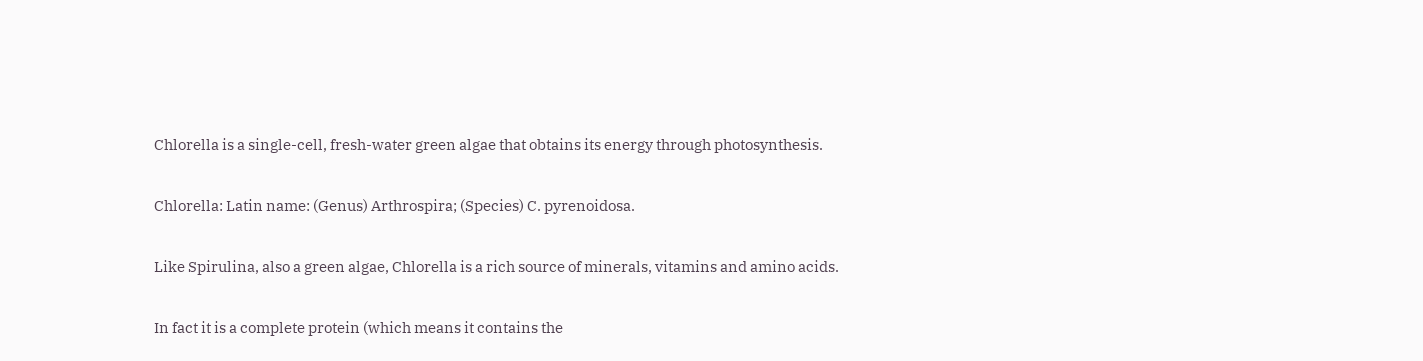Chlorella is a single-cell, fresh-water green algae that obtains its energy through photosynthesis.

Chlorella: Latin name: (Genus) Arthrospira; (Species) C. pyrenoidosa.

Like Spirulina, also a green algae, Chlorella is a rich source of minerals, vitamins and amino acids.

In fact it is a complete protein (which means it contains the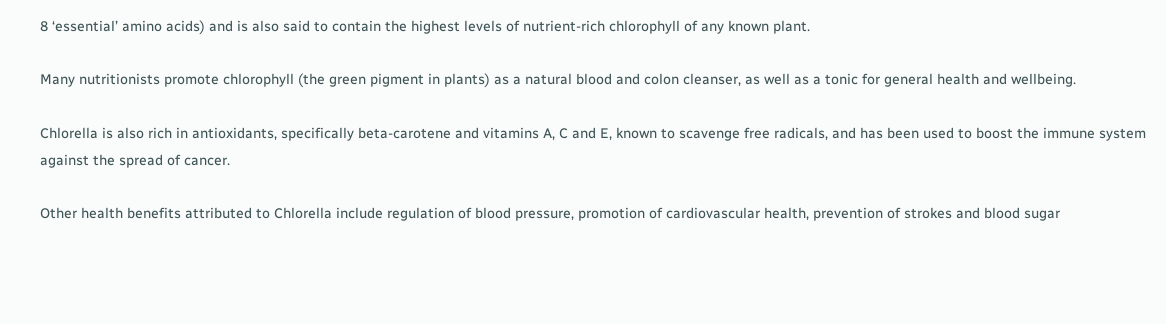8 ‘essential’ amino acids) and is also said to contain the highest levels of nutrient-rich chlorophyll of any known plant.

Many nutritionists promote chlorophyll (the green pigment in plants) as a natural blood and colon cleanser, as well as a tonic for general health and wellbeing.

Chlorella is also rich in antioxidants, specifically beta-carotene and vitamins A, C and E, known to scavenge free radicals, and has been used to boost the immune system against the spread of cancer.

Other health benefits attributed to Chlorella include regulation of blood pressure, promotion of cardiovascular health, prevention of strokes and blood sugar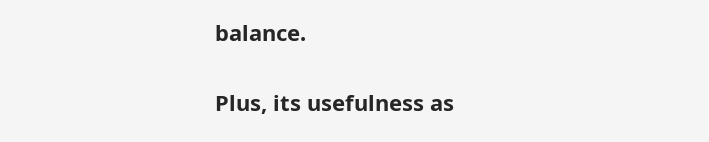balance.

Plus, its usefulness as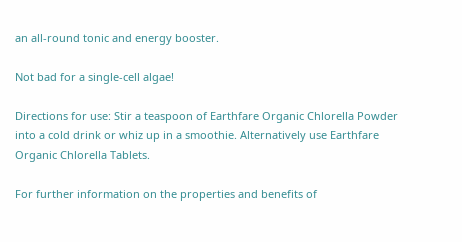an all-round tonic and energy booster.

Not bad for a single-cell algae!

Directions for use: Stir a teaspoon of Earthfare Organic Chlorella Powder into a cold drink or whiz up in a smoothie. Alternatively use Earthfare Organic Chlorella Tablets.

For further information on the properties and benefits of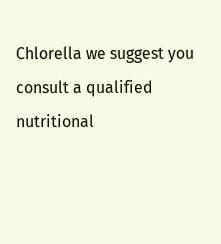Chlorella we suggest you consult a qualified nutritional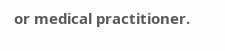or medical practitioner.